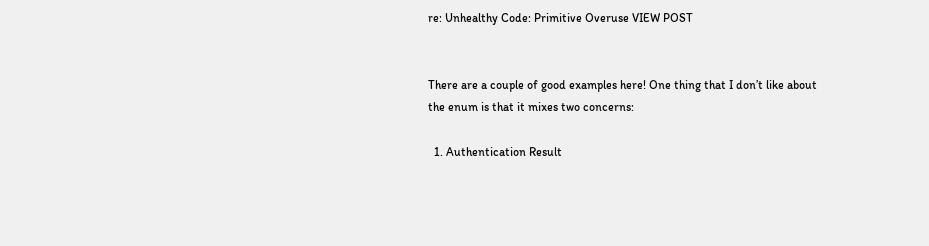re: Unhealthy Code: Primitive Overuse VIEW POST


There are a couple of good examples here! One thing that I don’t like about the enum is that it mixes two concerns:

  1. Authentication Result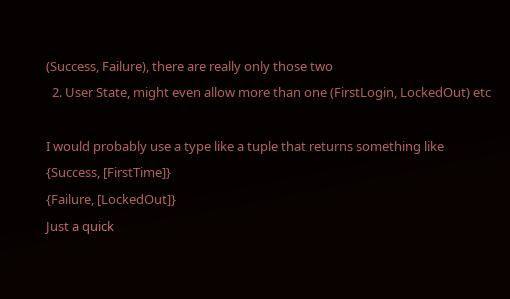(Success, Failure), there are really only those two
  2. User State, might even allow more than one (FirstLogin, LockedOut) etc

I would probably use a type like a tuple that returns something like
{Success, [FirstTime]}
{Failure, [LockedOut]}
Just a quick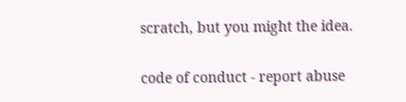scratch, but you might the idea.

code of conduct - report abuse